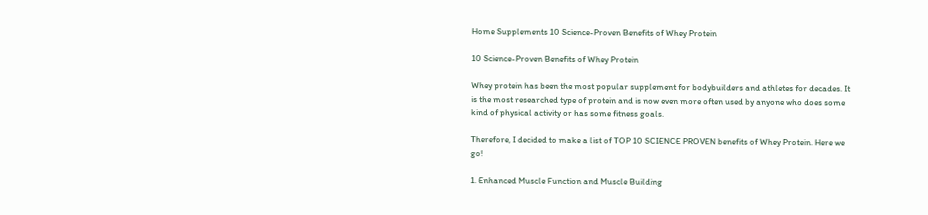Home Supplements 10 Science-Proven Benefits of Whey Protein

10 Science-Proven Benefits of Whey Protein

Whey protein has been the most popular supplement for bodybuilders and athletes for decades. It is the most researched type of protein and is now even more often used by anyone who does some kind of physical activity or has some fitness goals.

Therefore, I decided to make a list of TOP 10 SCIENCE PROVEN benefits of Whey Protein. Here we go!

1. Enhanced Muscle Function and Muscle Building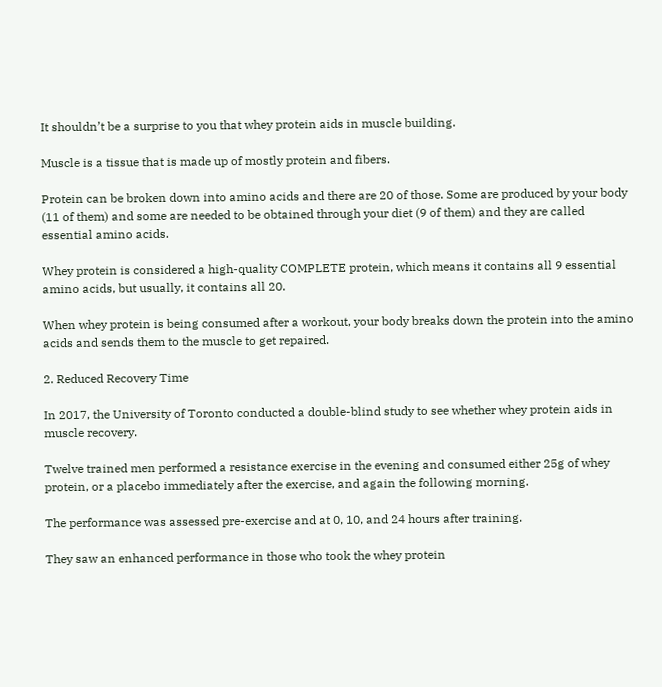It shouldn’t be a surprise to you that whey protein aids in muscle building.

Muscle is a tissue that is made up of mostly protein and fibers.

Protein can be broken down into amino acids and there are 20 of those. Some are produced by your body (11 of them) and some are needed to be obtained through your diet (9 of them) and they are called essential amino acids.

Whey protein is considered a high-quality COMPLETE protein, which means it contains all 9 essential amino acids, but usually, it contains all 20.

When whey protein is being consumed after a workout, your body breaks down the protein into the amino acids and sends them to the muscle to get repaired.

2. Reduced Recovery Time

In 2017, the University of Toronto conducted a double-blind study to see whether whey protein aids in muscle recovery.

Twelve trained men performed a resistance exercise in the evening and consumed either 25g of whey protein, or a placebo immediately after the exercise, and again the following morning.

The performance was assessed pre-exercise and at 0, 10, and 24 hours after training.

They saw an enhanced performance in those who took the whey protein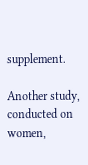supplement.

Another study, conducted on women,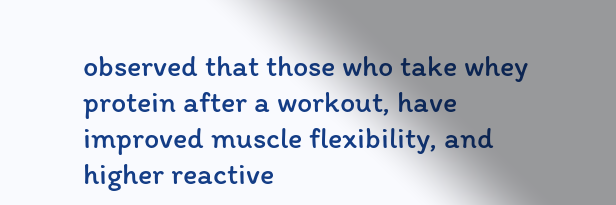observed that those who take whey protein after a workout, have improved muscle flexibility, and higher reactive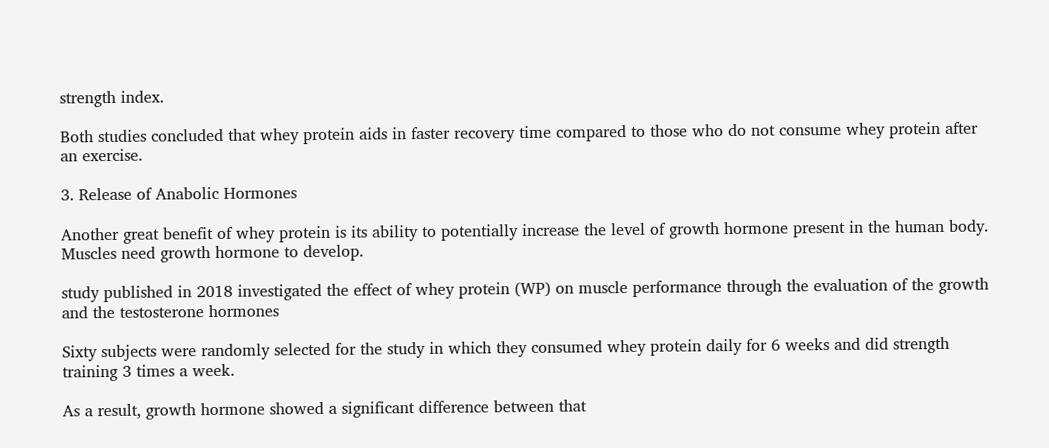strength index.

Both studies concluded that whey protein aids in faster recovery time compared to those who do not consume whey protein after an exercise.

3. Release of Anabolic Hormones

Another great benefit of whey protein is its ability to potentially increase the level of growth hormone present in the human body. Muscles need growth hormone to develop.

study published in 2018 investigated the effect of whey protein (WP) on muscle performance through the evaluation of the growth and the testosterone hormones

Sixty subjects were randomly selected for the study in which they consumed whey protein daily for 6 weeks and did strength training 3 times a week.

As a result, growth hormone showed a significant difference between that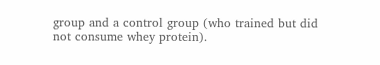group and a control group (who trained but did not consume whey protein).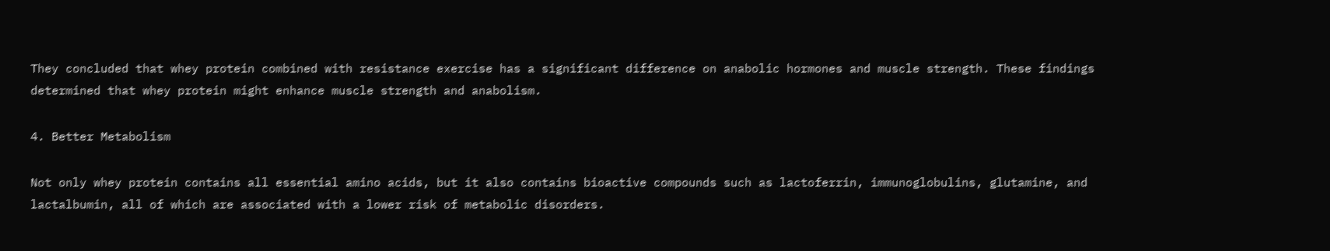They concluded that whey protein combined with resistance exercise has a significant difference on anabolic hormones and muscle strength. These findings determined that whey protein might enhance muscle strength and anabolism.

4. Better Metabolism

Not only whey protein contains all essential amino acids, but it also contains bioactive compounds such as lactoferrin, immunoglobulins, glutamine, and lactalbumin, all of which are associated with a lower risk of metabolic disorders.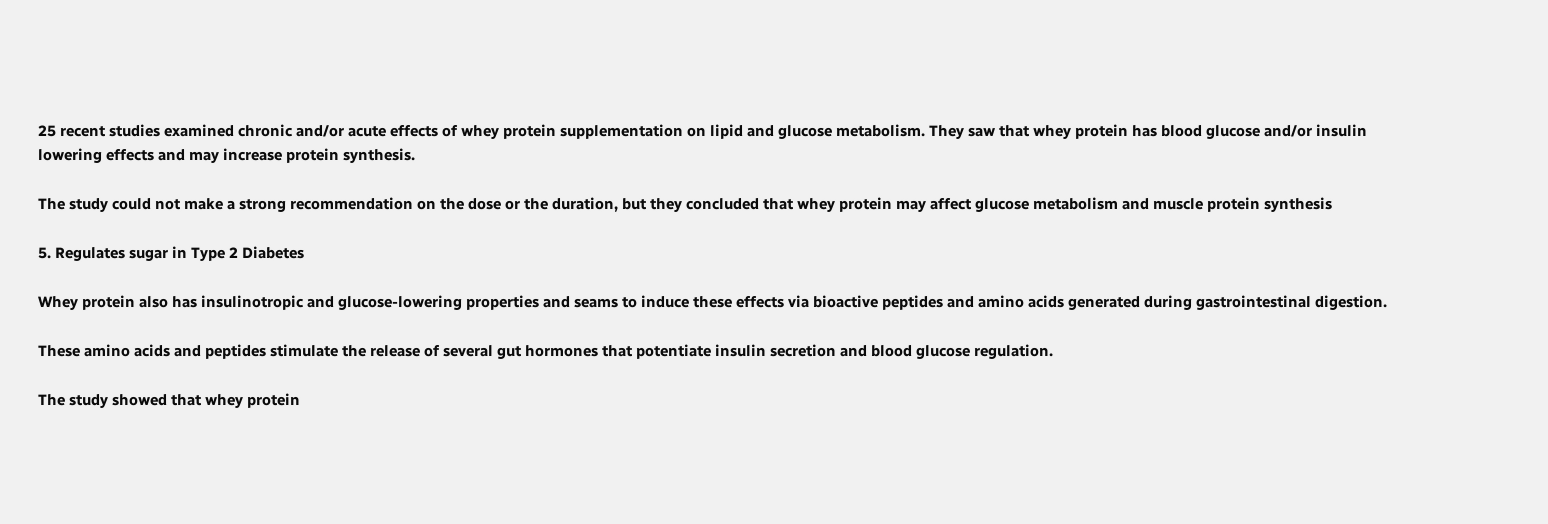25 recent studies examined chronic and/or acute effects of whey protein supplementation on lipid and glucose metabolism. They saw that whey protein has blood glucose and/or insulin lowering effects and may increase protein synthesis.

The study could not make a strong recommendation on the dose or the duration, but they concluded that whey protein may affect glucose metabolism and muscle protein synthesis

5. Regulates sugar in Type 2 Diabetes

Whey protein also has insulinotropic and glucose-lowering properties and seams to induce these effects via bioactive peptides and amino acids generated during gastrointestinal digestion.

These amino acids and peptides stimulate the release of several gut hormones that potentiate insulin secretion and blood glucose regulation.

The study showed that whey protein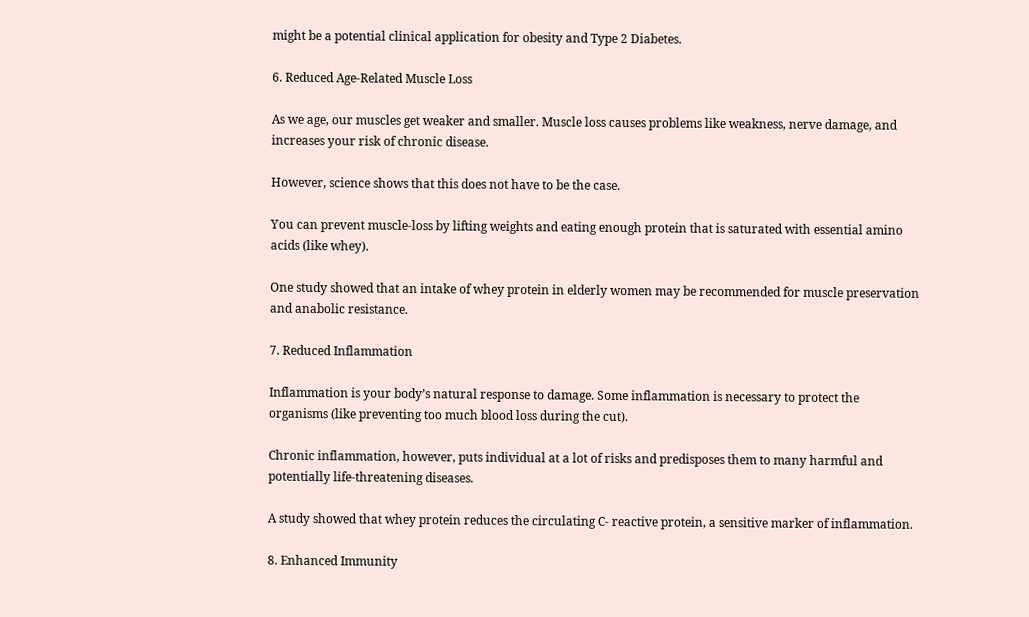might be a potential clinical application for obesity and Type 2 Diabetes.

6. Reduced Age-Related Muscle Loss

As we age, our muscles get weaker and smaller. Muscle loss causes problems like weakness, nerve damage, and increases your risk of chronic disease.

However, science shows that this does not have to be the case.

You can prevent muscle-loss by lifting weights and eating enough protein that is saturated with essential amino acids (like whey).

One study showed that an intake of whey protein in elderly women may be recommended for muscle preservation and anabolic resistance.

7. Reduced Inflammation

Inflammation is your body’s natural response to damage. Some inflammation is necessary to protect the organisms (like preventing too much blood loss during the cut).

Chronic inflammation, however, puts individual at a lot of risks and predisposes them to many harmful and potentially life-threatening diseases.

A study showed that whey protein reduces the circulating C- reactive protein, a sensitive marker of inflammation.

8. Enhanced Immunity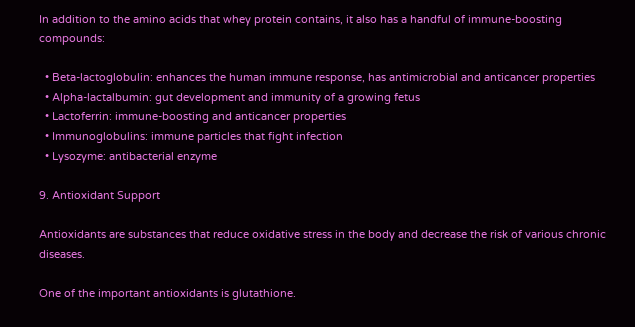In addition to the amino acids that whey protein contains, it also has a handful of immune-boosting compounds:

  • Beta-lactoglobulin: enhances the human immune response, has antimicrobial and anticancer properties
  • Alpha-lactalbumin: gut development and immunity of a growing fetus
  • Lactoferrin: immune-boosting and anticancer properties
  • Immunoglobulins: immune particles that fight infection
  • Lysozyme: antibacterial enzyme

9. Antioxidant Support

Antioxidants are substances that reduce oxidative stress in the body and decrease the risk of various chronic diseases.

One of the important antioxidants is glutathione.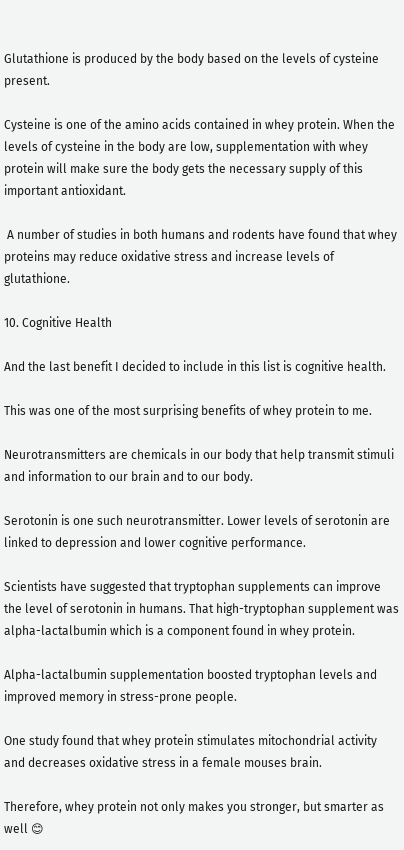Glutathione is produced by the body based on the levels of cysteine present.

Cysteine is one of the amino acids contained in whey protein. When the levels of cysteine in the body are low, supplementation with whey protein will make sure the body gets the necessary supply of this important antioxidant.

 A number of studies in both humans and rodents have found that whey proteins may reduce oxidative stress and increase levels of glutathione.

10. Cognitive Health

And the last benefit I decided to include in this list is cognitive health.

This was one of the most surprising benefits of whey protein to me.

Neurotransmitters are chemicals in our body that help transmit stimuli and information to our brain and to our body.

Serotonin is one such neurotransmitter. Lower levels of serotonin are linked to depression and lower cognitive performance.

Scientists have suggested that tryptophan supplements can improve the level of serotonin in humans. That high-tryptophan supplement was alpha-lactalbumin which is a component found in whey protein.

Alpha-lactalbumin supplementation boosted tryptophan levels and improved memory in stress-prone people.

One study found that whey protein stimulates mitochondrial activity and decreases oxidative stress in a female mouses brain.

Therefore, whey protein not only makes you stronger, but smarter as well 😊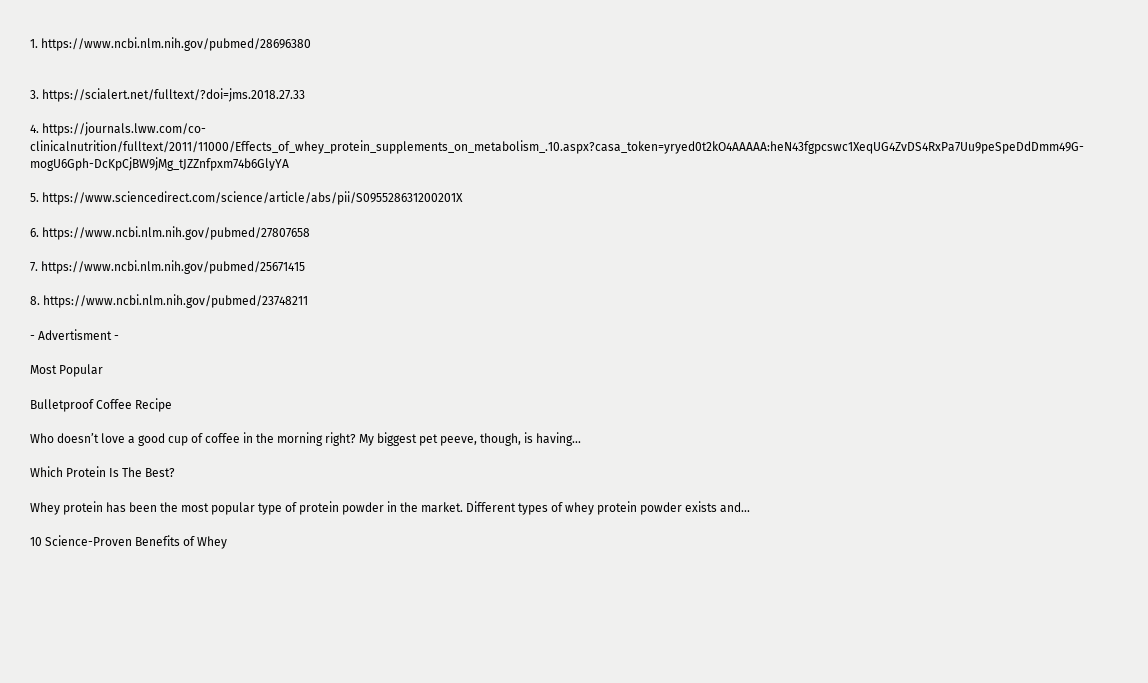1. https://www.ncbi.nlm.nih.gov/pubmed/28696380


3. https://scialert.net/fulltext/?doi=jms.2018.27.33

4. https://journals.lww.com/co-clinicalnutrition/fulltext/2011/11000/Effects_of_whey_protein_supplements_on_metabolism_.10.aspx?casa_token=yryed0t2kO4AAAAA:heN43fgpcswc1XeqUG4ZvDS4RxPa7Uu9peSpeDdDmm49G-mogU6Gph-DcKpCjBW9jMg_tJZZnfpxm74b6GlyYA

5. https://www.sciencedirect.com/science/article/abs/pii/S095528631200201X

6. https://www.ncbi.nlm.nih.gov/pubmed/27807658

7. https://www.ncbi.nlm.nih.gov/pubmed/25671415

8. https://www.ncbi.nlm.nih.gov/pubmed/23748211

- Advertisment -

Most Popular

Bulletproof Coffee Recipe

Who doesn’t love a good cup of coffee in the morning right? My biggest pet peeve, though, is having...

Which Protein Is The Best?

Whey protein has been the most popular type of protein powder in the market. Different types of whey protein powder exists and...

10 Science-Proven Benefits of Whey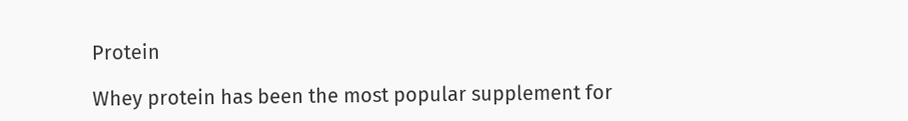Protein

Whey protein has been the most popular supplement for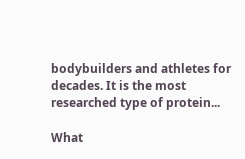bodybuilders and athletes for decades. It is the most researched type of protein...

What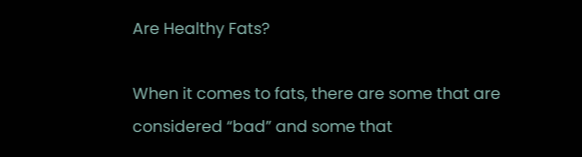Are Healthy Fats?

When it comes to fats, there are some that are considered “bad” and some that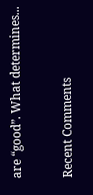are “good”. What determines...

Recent Comments